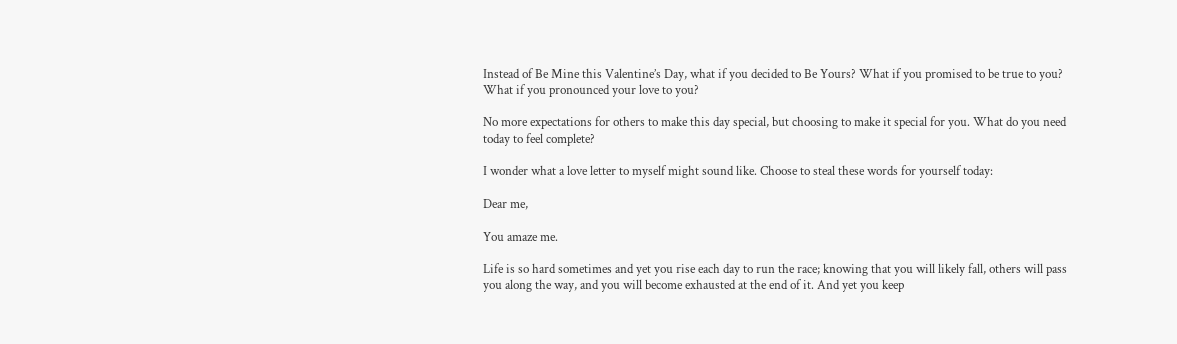Instead of Be Mine this Valentine’s Day, what if you decided to Be Yours? What if you promised to be true to you? What if you pronounced your love to you?

No more expectations for others to make this day special, but choosing to make it special for you. What do you need today to feel complete?

I wonder what a love letter to myself might sound like. Choose to steal these words for yourself today:

Dear me,

You amaze me.

Life is so hard sometimes and yet you rise each day to run the race; knowing that you will likely fall, others will pass you along the way, and you will become exhausted at the end of it. And yet you keep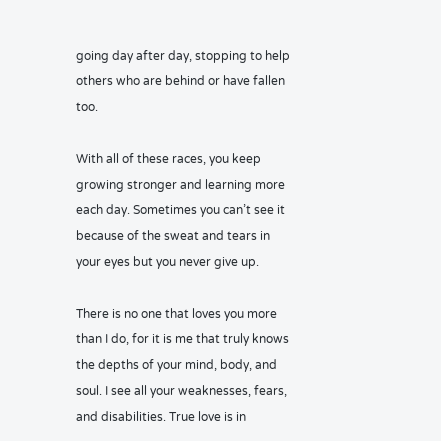going day after day, stopping to help others who are behind or have fallen too.

With all of these races, you keep growing stronger and learning more each day. Sometimes you can’t see it because of the sweat and tears in your eyes but you never give up.

There is no one that loves you more than I do, for it is me that truly knows the depths of your mind, body, and soul. I see all your weaknesses, fears, and disabilities. True love is in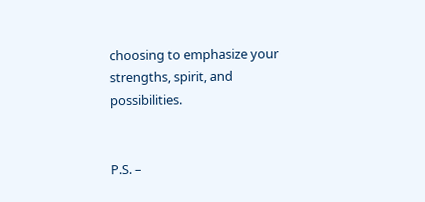choosing to emphasize your strengths, spirit, and possibilities.


P.S. –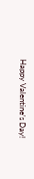Happy Valentine’s Day!